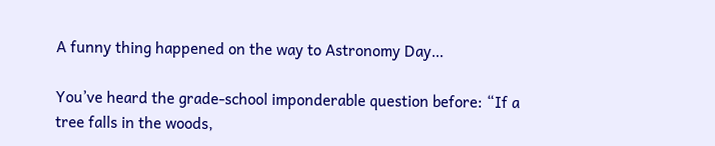A funny thing happened on the way to Astronomy Day…

You’ve heard the grade-school imponderable question before: “If a tree falls in the woods,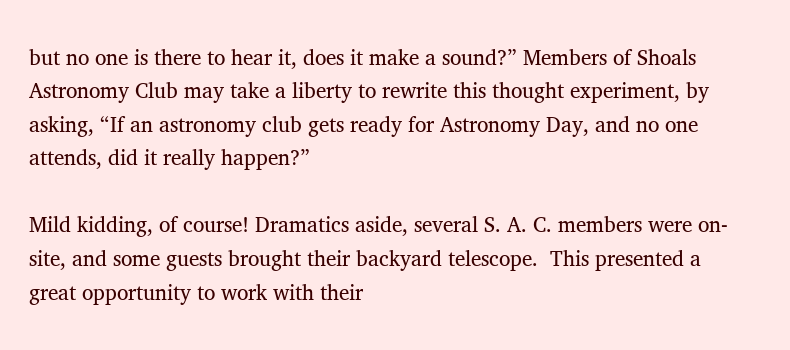but no one is there to hear it, does it make a sound?” Members of Shoals Astronomy Club may take a liberty to rewrite this thought experiment, by asking, “If an astronomy club gets ready for Astronomy Day, and no one attends, did it really happen?”

Mild kidding, of course! Dramatics aside, several S. A. C. members were on-site, and some guests brought their backyard telescope.  This presented a great opportunity to work with their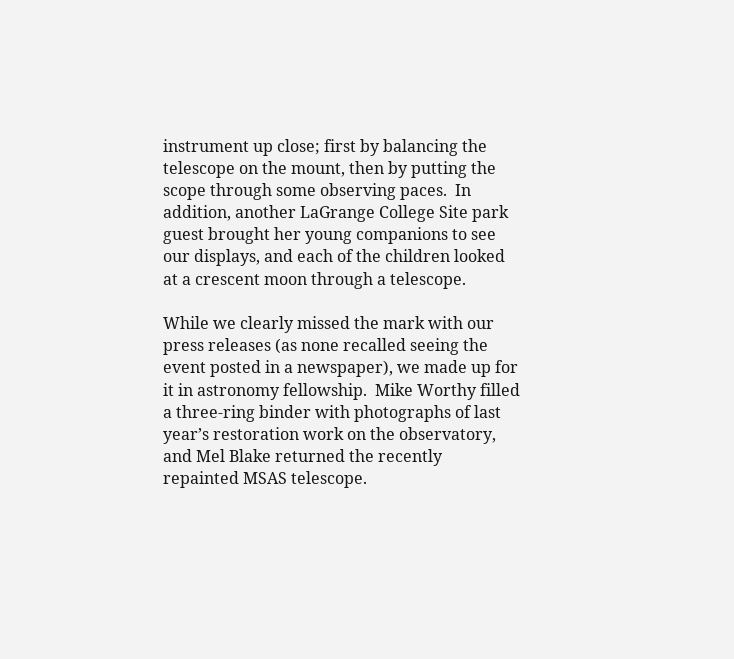instrument up close; first by balancing the telescope on the mount, then by putting the scope through some observing paces.  In addition, another LaGrange College Site park guest brought her young companions to see our displays, and each of the children looked at a crescent moon through a telescope.

While we clearly missed the mark with our press releases (as none recalled seeing the event posted in a newspaper), we made up for it in astronomy fellowship.  Mike Worthy filled a three-ring binder with photographs of last year’s restoration work on the observatory, and Mel Blake returned the recently repainted MSAS telescope.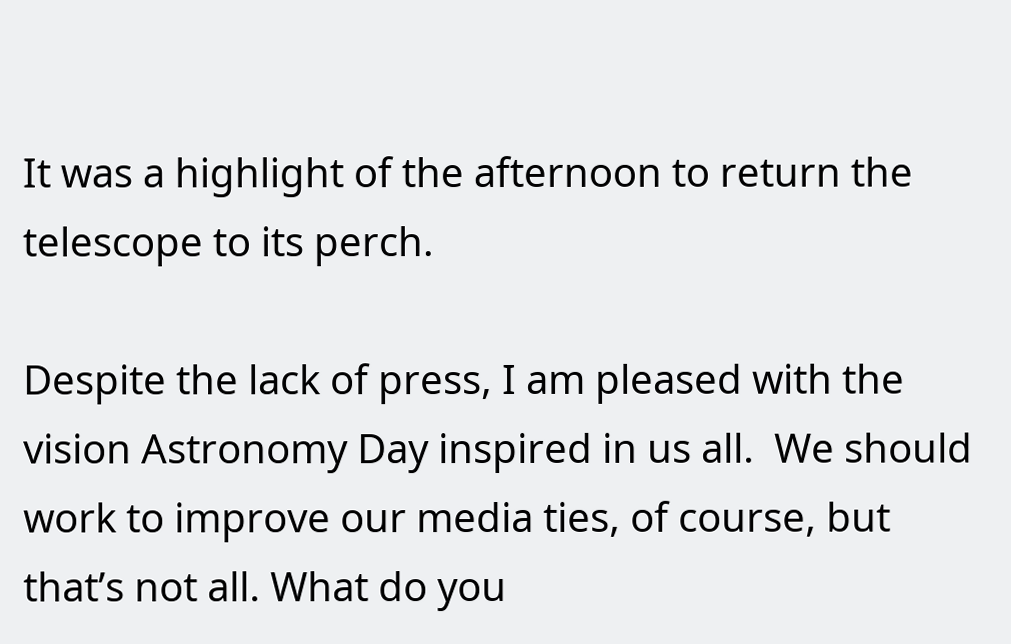It was a highlight of the afternoon to return the telescope to its perch.

Despite the lack of press, I am pleased with the vision Astronomy Day inspired in us all.  We should work to improve our media ties, of course, but that’s not all. What do you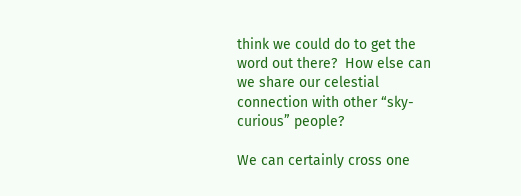think we could do to get the word out there?  How else can we share our celestial connection with other “sky-curious” people?

We can certainly cross one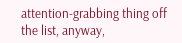attention-grabbing thing off the list, anyway,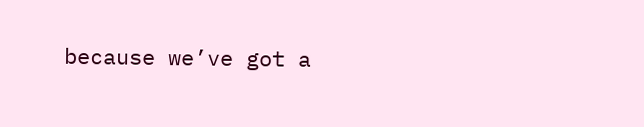because we’ve got a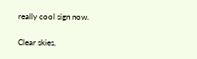really cool sign now.

Clear skies,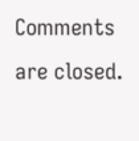Comments are closed.